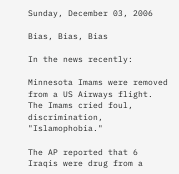Sunday, December 03, 2006

Bias, Bias, Bias

In the news recently:

Minnesota Imams were removed from a US Airways flight. The Imams cried foul, discrimination, "Islamophobia."

The AP reported that 6 Iraqis were drug from a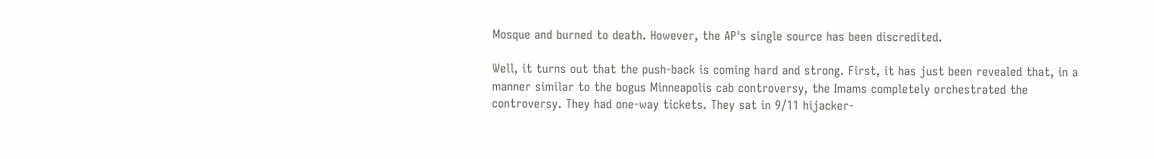Mosque and burned to death. However, the AP's single source has been discredited.

Well, it turns out that the push-back is coming hard and strong. First, it has just been revealed that, in a manner similar to the bogus Minneapolis cab controversy, the Imams completely orchestrated the controversy. They had one-way tickets. They sat in 9/11 hijacker-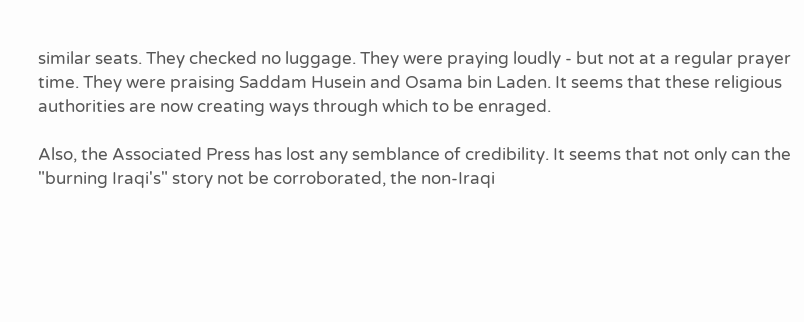similar seats. They checked no luggage. They were praying loudly - but not at a regular prayer time. They were praising Saddam Husein and Osama bin Laden. It seems that these religious authorities are now creating ways through which to be enraged.

Also, the Associated Press has lost any semblance of credibility. It seems that not only can the "burning Iraqi's" story not be corroborated, the non-Iraqi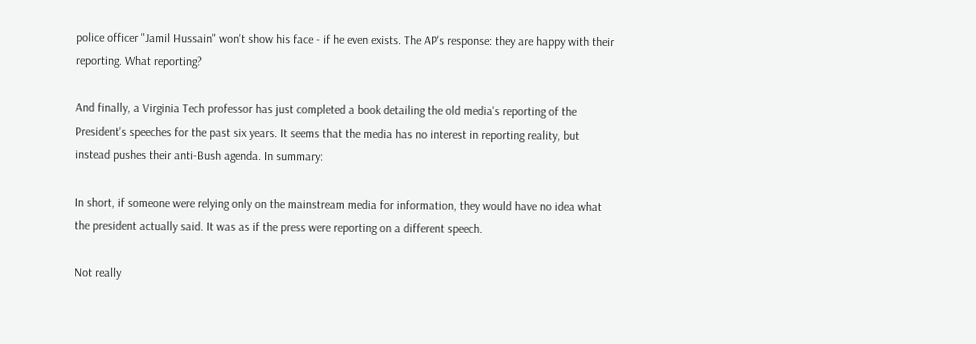police officer "Jamil Hussain" won't show his face - if he even exists. The AP's response: they are happy with their reporting. What reporting?

And finally, a Virginia Tech professor has just completed a book detailing the old media's reporting of the President's speeches for the past six years. It seems that the media has no interest in reporting reality, but instead pushes their anti-Bush agenda. In summary:

In short, if someone were relying only on the mainstream media for information, they would have no idea what the president actually said. It was as if the press were reporting on a different speech.

Not really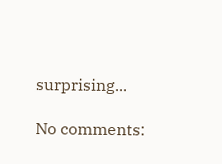surprising...

No comments: